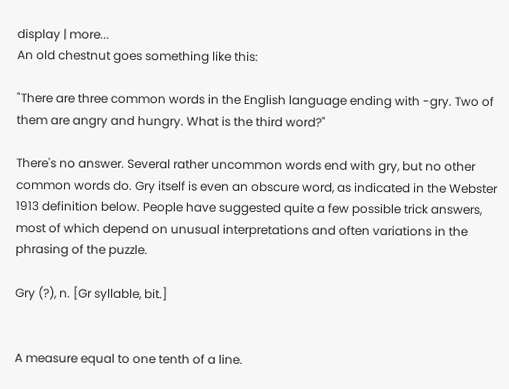display | more...
An old chestnut goes something like this:

"There are three common words in the English language ending with -gry. Two of them are angry and hungry. What is the third word?"

There's no answer. Several rather uncommon words end with gry, but no other common words do. Gry itself is even an obscure word, as indicated in the Webster 1913 definition below. People have suggested quite a few possible trick answers, most of which depend on unusual interpretations and often variations in the phrasing of the puzzle.

Gry (?), n. [Gr syllable, bit.]


A measure equal to one tenth of a line.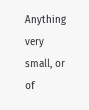Anything very small, or of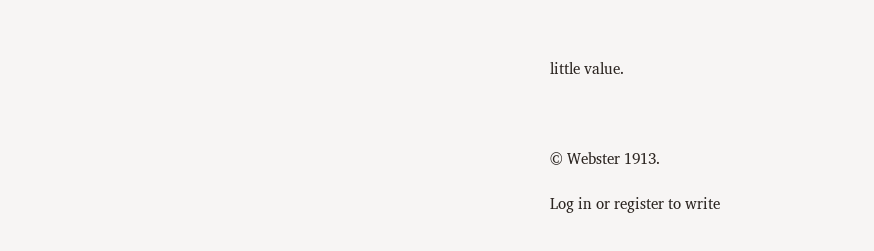little value.



© Webster 1913.

Log in or register to write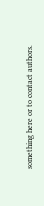something here or to contact authors.